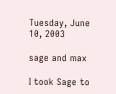Tuesday, June 10, 2003

sage and max

I took Sage to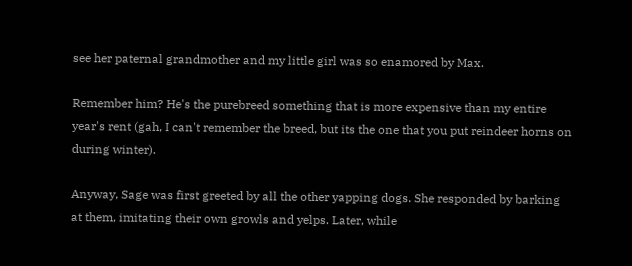see her paternal grandmother and my little girl was so enamored by Max.

Remember him? He's the purebreed something that is more expensive than my entire year's rent (gah, I can't remember the breed, but its the one that you put reindeer horns on during winter).

Anyway, Sage was first greeted by all the other yapping dogs. She responded by barking at them, imitating their own growls and yelps. Later, while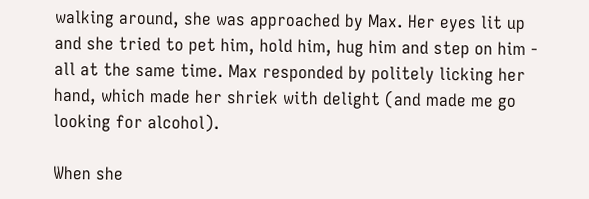walking around, she was approached by Max. Her eyes lit up and she tried to pet him, hold him, hug him and step on him - all at the same time. Max responded by politely licking her hand, which made her shriek with delight (and made me go looking for alcohol).

When she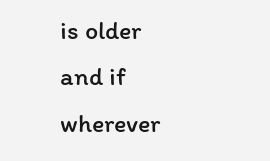is older and if wherever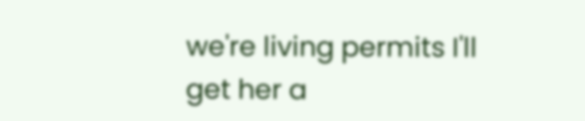we're living permits I'll get her a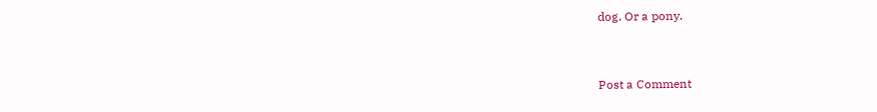dog. Or a pony.


Post a Comment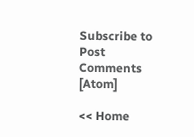Subscribe to Post Comments [Atom]

<< Home